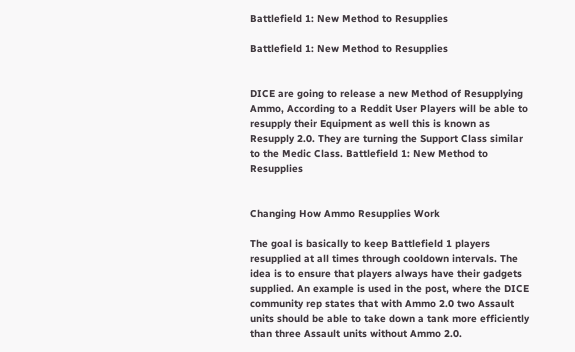Battlefield 1: New Method to Resupplies

Battlefield 1: New Method to Resupplies


DICE are going to release a new Method of Resupplying Ammo, According to a Reddit User Players will be able to resupply their Equipment as well this is known as Resupply 2.0. They are turning the Support Class similar to the Medic Class. Battlefield 1: New Method to Resupplies


Changing How Ammo Resupplies Work

The goal is basically to keep Battlefield 1 players resupplied at all times through cooldown intervals. The idea is to ensure that players always have their gadgets supplied. An example is used in the post, where the DICE community rep states that with Ammo 2.0 two Assault units should be able to take down a tank more efficiently than three Assault units without Ammo 2.0.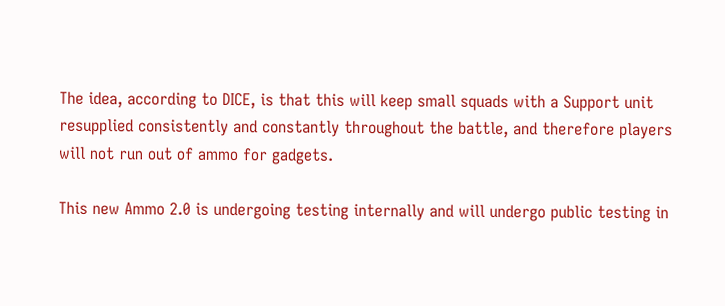The idea, according to DICE, is that this will keep small squads with a Support unit resupplied consistently and constantly throughout the battle, and therefore players will not run out of ammo for gadgets.

This new Ammo 2.0 is undergoing testing internally and will undergo public testing in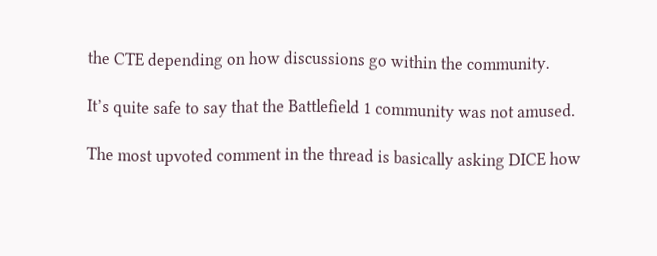the CTE depending on how discussions go within the community.

It’s quite safe to say that the Battlefield 1 community was not amused.

The most upvoted comment in the thread is basically asking DICE how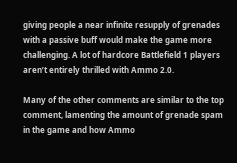giving people a near infinite resupply of grenades with a passive buff would make the game more challenging. A lot of hardcore Battlefield 1 players aren’t entirely thrilled with Ammo 2.0.

Many of the other comments are similar to the top comment, lamenting the amount of grenade spam in the game and how Ammo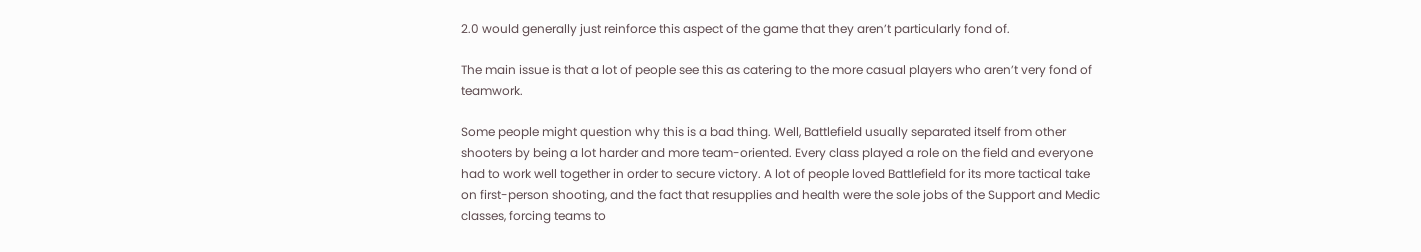2.0 would generally just reinforce this aspect of the game that they aren’t particularly fond of.

The main issue is that a lot of people see this as catering to the more casual players who aren’t very fond of teamwork.

Some people might question why this is a bad thing. Well, Battlefield usually separated itself from other shooters by being a lot harder and more team-oriented. Every class played a role on the field and everyone had to work well together in order to secure victory. A lot of people loved Battlefield for its more tactical take on first-person shooting, and the fact that resupplies and health were the sole jobs of the Support and Medic classes, forcing teams to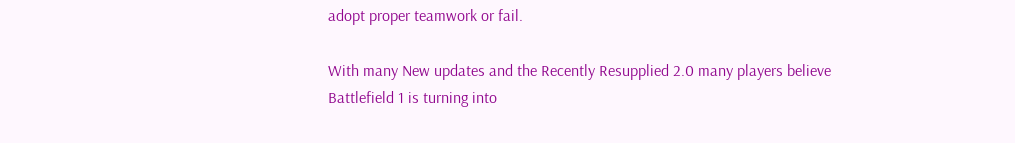adopt proper teamwork or fail.

With many New updates and the Recently Resupplied 2.0 many players believe Battlefield 1 is turning into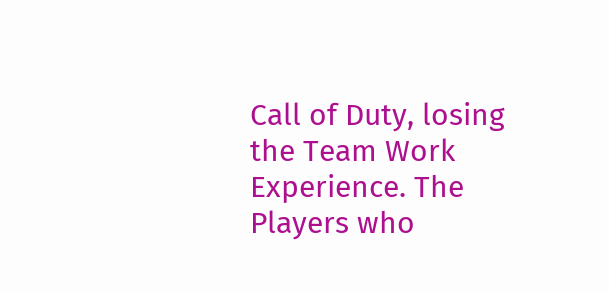Call of Duty, losing the Team Work Experience. The Players who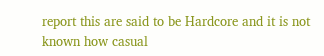report this are said to be Hardcore and it is not known how casual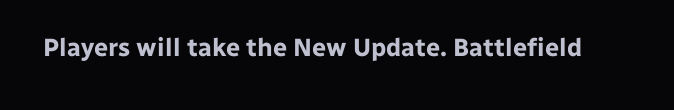Players will take the New Update. Battlefield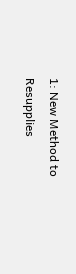1: New Method to Resupplies